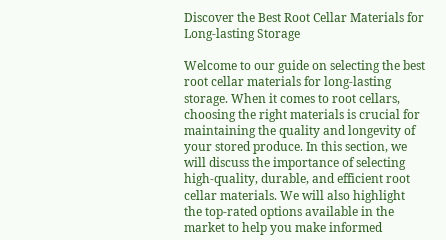Discover the Best Root Cellar Materials for Long-lasting Storage

Welcome to our guide on selecting the best root cellar materials for long-lasting storage. When it comes to root cellars, choosing the right materials is crucial for maintaining the quality and longevity of your stored produce. In this section, we will discuss the importance of selecting high-quality, durable, and efficient root cellar materials. We will also highlight the top-rated options available in the market to help you make informed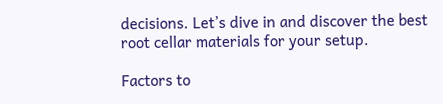decisions. Let’s dive in and discover the best root cellar materials for your setup.

Factors to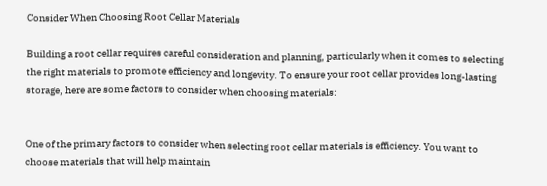Consider When Choosing Root Cellar Materials

Building a root cellar requires careful consideration and planning, particularly when it comes to selecting the right materials to promote efficiency and longevity. To ensure your root cellar provides long-lasting storage, here are some factors to consider when choosing materials:


One of the primary factors to consider when selecting root cellar materials is efficiency. You want to choose materials that will help maintain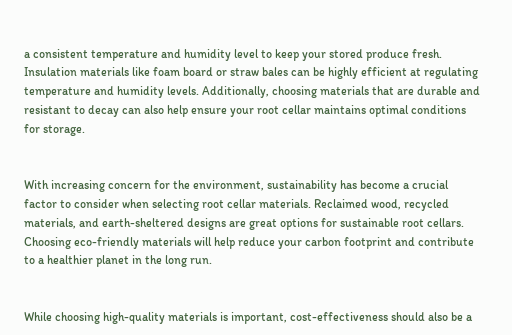a consistent temperature and humidity level to keep your stored produce fresh. Insulation materials like foam board or straw bales can be highly efficient at regulating temperature and humidity levels. Additionally, choosing materials that are durable and resistant to decay can also help ensure your root cellar maintains optimal conditions for storage.


With increasing concern for the environment, sustainability has become a crucial factor to consider when selecting root cellar materials. Reclaimed wood, recycled materials, and earth-sheltered designs are great options for sustainable root cellars. Choosing eco-friendly materials will help reduce your carbon footprint and contribute to a healthier planet in the long run.


While choosing high-quality materials is important, cost-effectiveness should also be a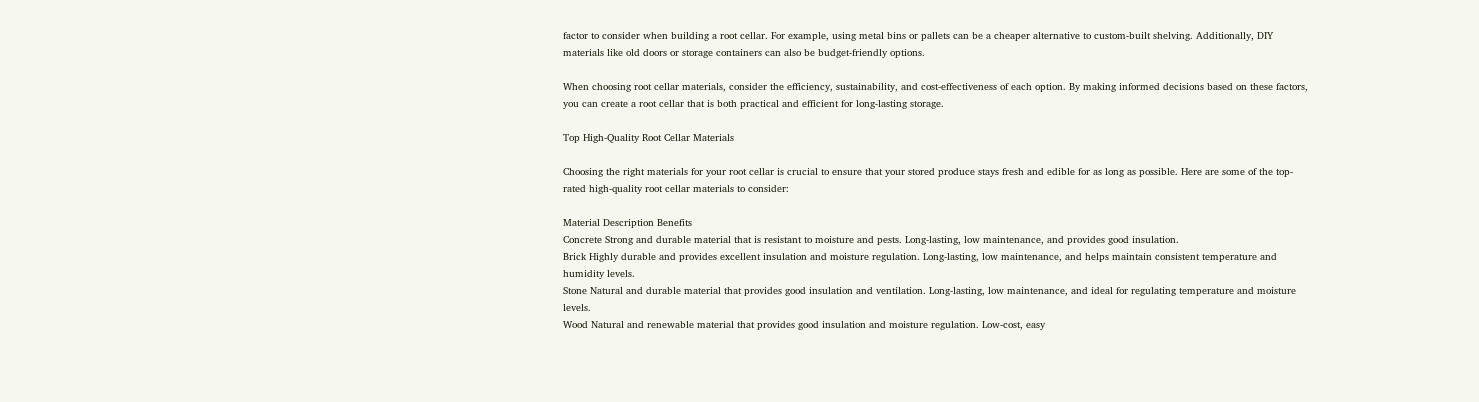factor to consider when building a root cellar. For example, using metal bins or pallets can be a cheaper alternative to custom-built shelving. Additionally, DIY materials like old doors or storage containers can also be budget-friendly options.

When choosing root cellar materials, consider the efficiency, sustainability, and cost-effectiveness of each option. By making informed decisions based on these factors, you can create a root cellar that is both practical and efficient for long-lasting storage.

Top High-Quality Root Cellar Materials

Choosing the right materials for your root cellar is crucial to ensure that your stored produce stays fresh and edible for as long as possible. Here are some of the top-rated high-quality root cellar materials to consider:

Material Description Benefits
Concrete Strong and durable material that is resistant to moisture and pests. Long-lasting, low maintenance, and provides good insulation.
Brick Highly durable and provides excellent insulation and moisture regulation. Long-lasting, low maintenance, and helps maintain consistent temperature and humidity levels.
Stone Natural and durable material that provides good insulation and ventilation. Long-lasting, low maintenance, and ideal for regulating temperature and moisture levels.
Wood Natural and renewable material that provides good insulation and moisture regulation. Low-cost, easy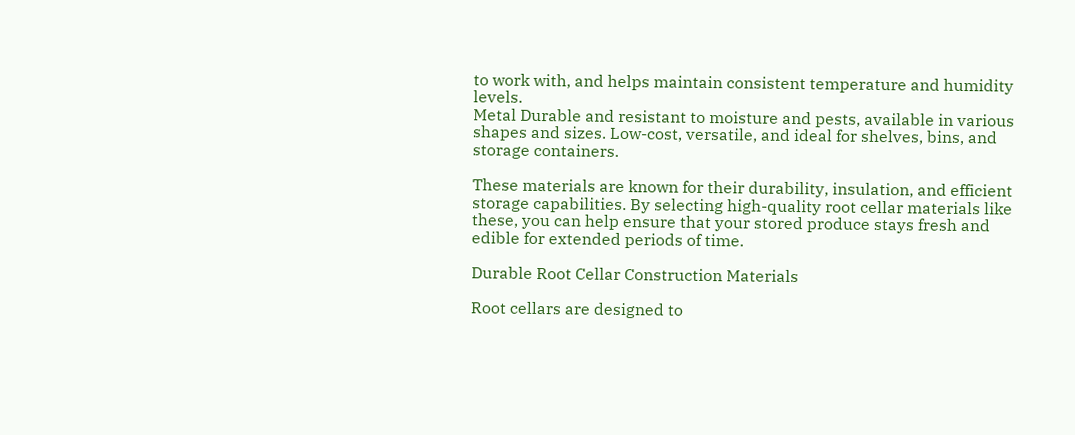to work with, and helps maintain consistent temperature and humidity levels.
Metal Durable and resistant to moisture and pests, available in various shapes and sizes. Low-cost, versatile, and ideal for shelves, bins, and storage containers.

These materials are known for their durability, insulation, and efficient storage capabilities. By selecting high-quality root cellar materials like these, you can help ensure that your stored produce stays fresh and edible for extended periods of time.

Durable Root Cellar Construction Materials

Root cellars are designed to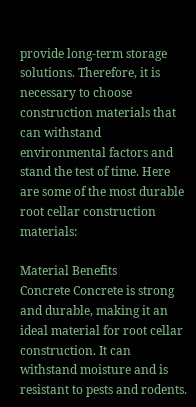provide long-term storage solutions. Therefore, it is necessary to choose construction materials that can withstand environmental factors and stand the test of time. Here are some of the most durable root cellar construction materials:

Material Benefits
Concrete Concrete is strong and durable, making it an ideal material for root cellar construction. It can withstand moisture and is resistant to pests and rodents.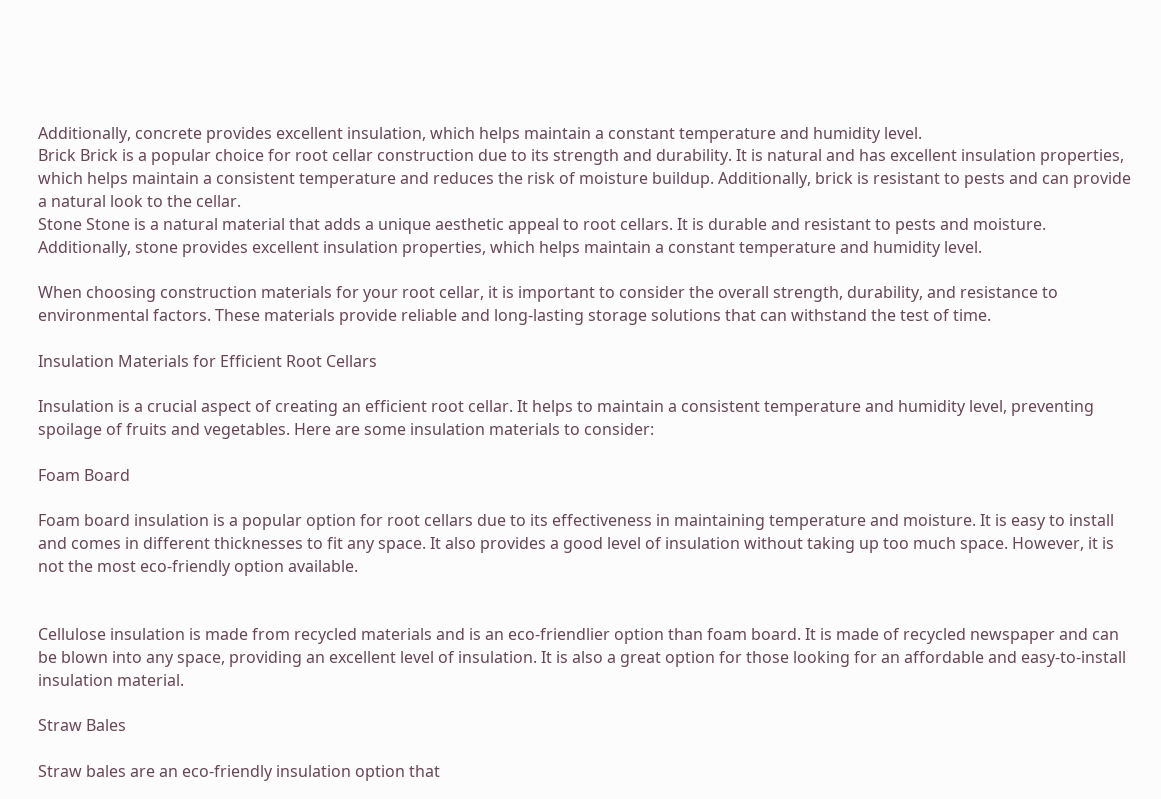Additionally, concrete provides excellent insulation, which helps maintain a constant temperature and humidity level.
Brick Brick is a popular choice for root cellar construction due to its strength and durability. It is natural and has excellent insulation properties, which helps maintain a consistent temperature and reduces the risk of moisture buildup. Additionally, brick is resistant to pests and can provide a natural look to the cellar.
Stone Stone is a natural material that adds a unique aesthetic appeal to root cellars. It is durable and resistant to pests and moisture. Additionally, stone provides excellent insulation properties, which helps maintain a constant temperature and humidity level.

When choosing construction materials for your root cellar, it is important to consider the overall strength, durability, and resistance to environmental factors. These materials provide reliable and long-lasting storage solutions that can withstand the test of time.

Insulation Materials for Efficient Root Cellars

Insulation is a crucial aspect of creating an efficient root cellar. It helps to maintain a consistent temperature and humidity level, preventing spoilage of fruits and vegetables. Here are some insulation materials to consider:

Foam Board

Foam board insulation is a popular option for root cellars due to its effectiveness in maintaining temperature and moisture. It is easy to install and comes in different thicknesses to fit any space. It also provides a good level of insulation without taking up too much space. However, it is not the most eco-friendly option available.


Cellulose insulation is made from recycled materials and is an eco-friendlier option than foam board. It is made of recycled newspaper and can be blown into any space, providing an excellent level of insulation. It is also a great option for those looking for an affordable and easy-to-install insulation material.

Straw Bales

Straw bales are an eco-friendly insulation option that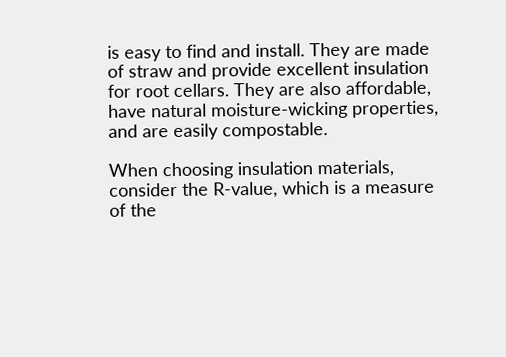is easy to find and install. They are made of straw and provide excellent insulation for root cellars. They are also affordable, have natural moisture-wicking properties, and are easily compostable.

When choosing insulation materials, consider the R-value, which is a measure of the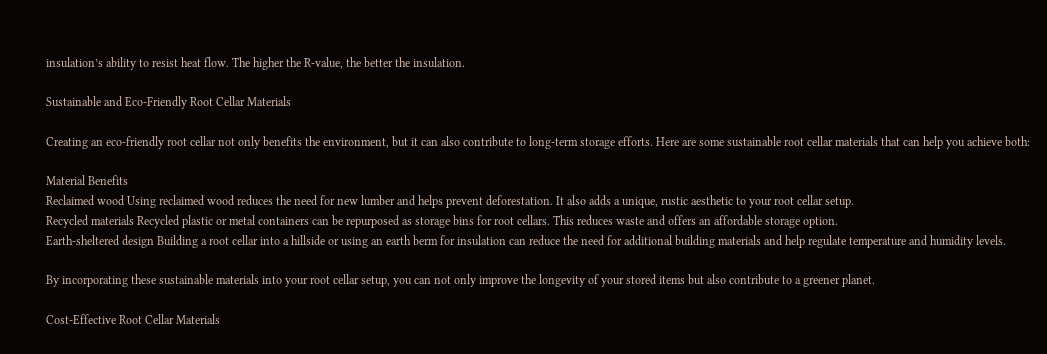insulation’s ability to resist heat flow. The higher the R-value, the better the insulation.

Sustainable and Eco-Friendly Root Cellar Materials

Creating an eco-friendly root cellar not only benefits the environment, but it can also contribute to long-term storage efforts. Here are some sustainable root cellar materials that can help you achieve both:

Material Benefits
Reclaimed wood Using reclaimed wood reduces the need for new lumber and helps prevent deforestation. It also adds a unique, rustic aesthetic to your root cellar setup.
Recycled materials Recycled plastic or metal containers can be repurposed as storage bins for root cellars. This reduces waste and offers an affordable storage option.
Earth-sheltered design Building a root cellar into a hillside or using an earth berm for insulation can reduce the need for additional building materials and help regulate temperature and humidity levels.

By incorporating these sustainable materials into your root cellar setup, you can not only improve the longevity of your stored items but also contribute to a greener planet.

Cost-Effective Root Cellar Materials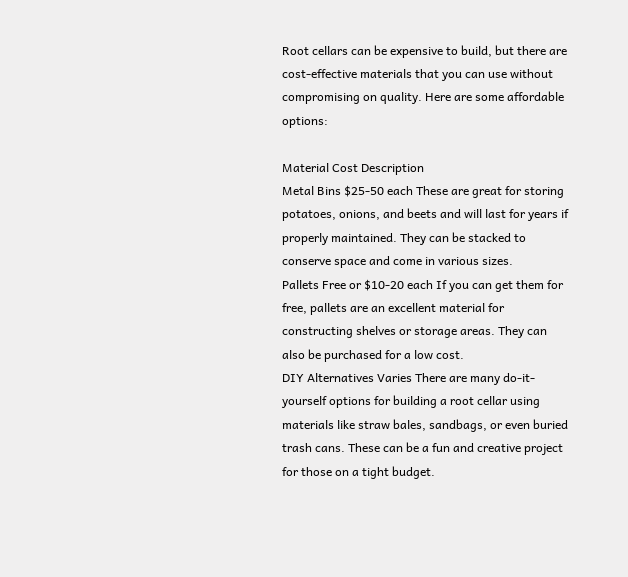Root cellars can be expensive to build, but there are cost-effective materials that you can use without compromising on quality. Here are some affordable options:

Material Cost Description
Metal Bins $25-50 each These are great for storing potatoes, onions, and beets and will last for years if properly maintained. They can be stacked to conserve space and come in various sizes.
Pallets Free or $10-20 each If you can get them for free, pallets are an excellent material for constructing shelves or storage areas. They can also be purchased for a low cost.
DIY Alternatives Varies There are many do-it-yourself options for building a root cellar using materials like straw bales, sandbags, or even buried trash cans. These can be a fun and creative project for those on a tight budget.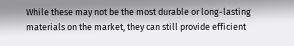While these may not be the most durable or long-lasting materials on the market, they can still provide efficient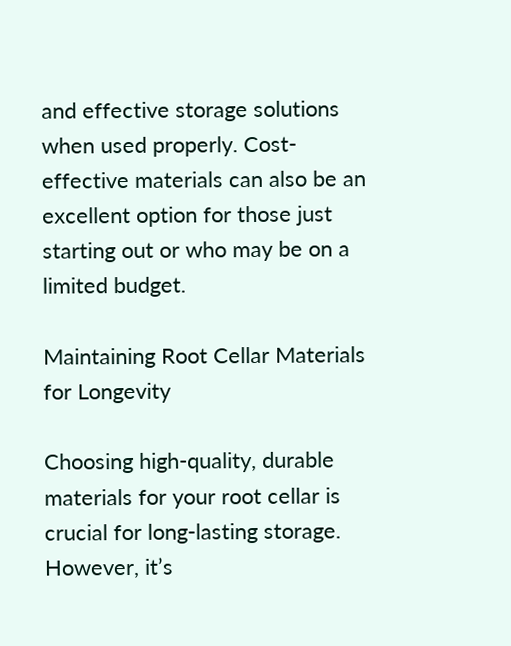and effective storage solutions when used properly. Cost-effective materials can also be an excellent option for those just starting out or who may be on a limited budget.

Maintaining Root Cellar Materials for Longevity

Choosing high-quality, durable materials for your root cellar is crucial for long-lasting storage. However, it’s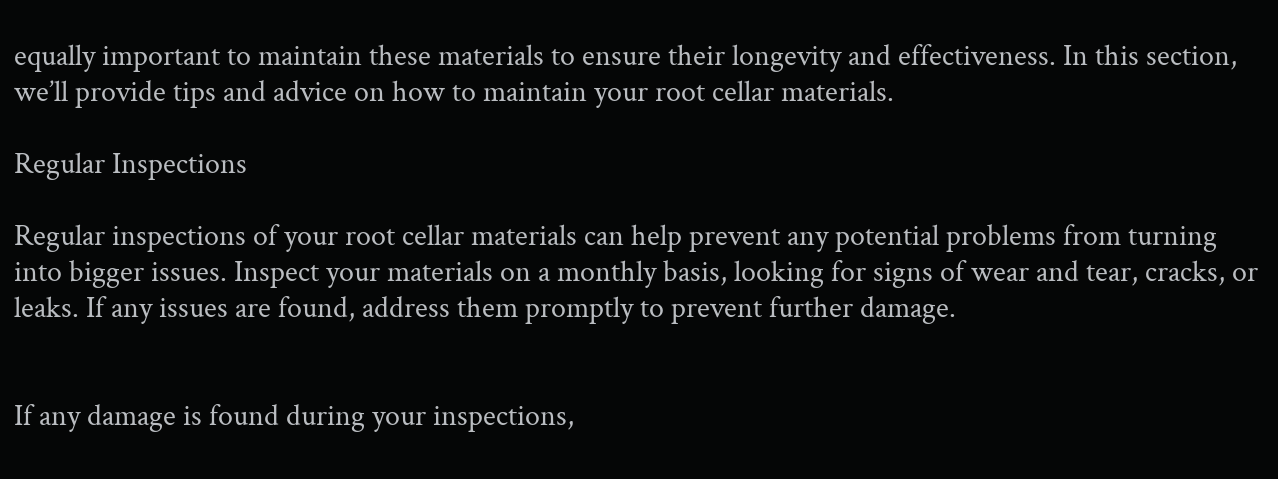equally important to maintain these materials to ensure their longevity and effectiveness. In this section, we’ll provide tips and advice on how to maintain your root cellar materials.

Regular Inspections

Regular inspections of your root cellar materials can help prevent any potential problems from turning into bigger issues. Inspect your materials on a monthly basis, looking for signs of wear and tear, cracks, or leaks. If any issues are found, address them promptly to prevent further damage.


If any damage is found during your inspections,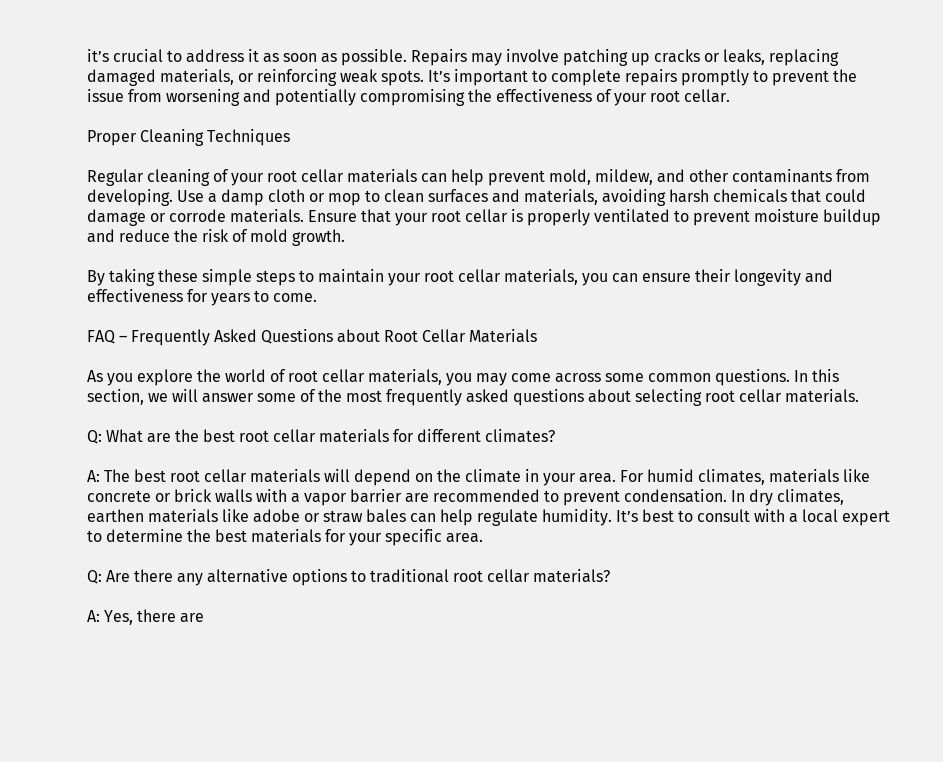it’s crucial to address it as soon as possible. Repairs may involve patching up cracks or leaks, replacing damaged materials, or reinforcing weak spots. It’s important to complete repairs promptly to prevent the issue from worsening and potentially compromising the effectiveness of your root cellar.

Proper Cleaning Techniques

Regular cleaning of your root cellar materials can help prevent mold, mildew, and other contaminants from developing. Use a damp cloth or mop to clean surfaces and materials, avoiding harsh chemicals that could damage or corrode materials. Ensure that your root cellar is properly ventilated to prevent moisture buildup and reduce the risk of mold growth.

By taking these simple steps to maintain your root cellar materials, you can ensure their longevity and effectiveness for years to come.

FAQ – Frequently Asked Questions about Root Cellar Materials

As you explore the world of root cellar materials, you may come across some common questions. In this section, we will answer some of the most frequently asked questions about selecting root cellar materials.

Q: What are the best root cellar materials for different climates?

A: The best root cellar materials will depend on the climate in your area. For humid climates, materials like concrete or brick walls with a vapor barrier are recommended to prevent condensation. In dry climates, earthen materials like adobe or straw bales can help regulate humidity. It’s best to consult with a local expert to determine the best materials for your specific area.

Q: Are there any alternative options to traditional root cellar materials?

A: Yes, there are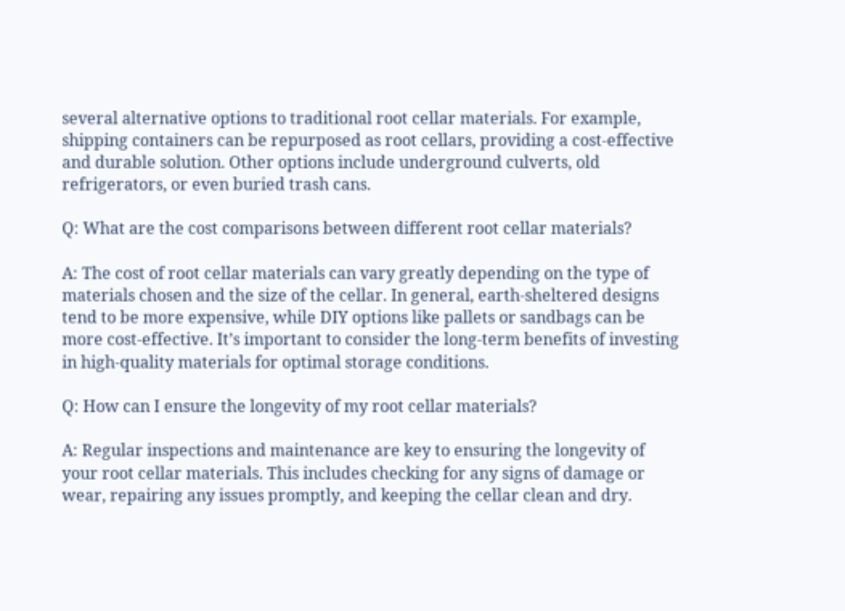several alternative options to traditional root cellar materials. For example, shipping containers can be repurposed as root cellars, providing a cost-effective and durable solution. Other options include underground culverts, old refrigerators, or even buried trash cans.

Q: What are the cost comparisons between different root cellar materials?

A: The cost of root cellar materials can vary greatly depending on the type of materials chosen and the size of the cellar. In general, earth-sheltered designs tend to be more expensive, while DIY options like pallets or sandbags can be more cost-effective. It’s important to consider the long-term benefits of investing in high-quality materials for optimal storage conditions.

Q: How can I ensure the longevity of my root cellar materials?

A: Regular inspections and maintenance are key to ensuring the longevity of your root cellar materials. This includes checking for any signs of damage or wear, repairing any issues promptly, and keeping the cellar clean and dry.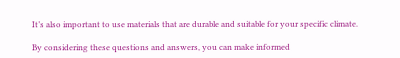It’s also important to use materials that are durable and suitable for your specific climate.

By considering these questions and answers, you can make informed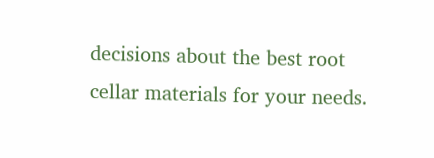decisions about the best root cellar materials for your needs.